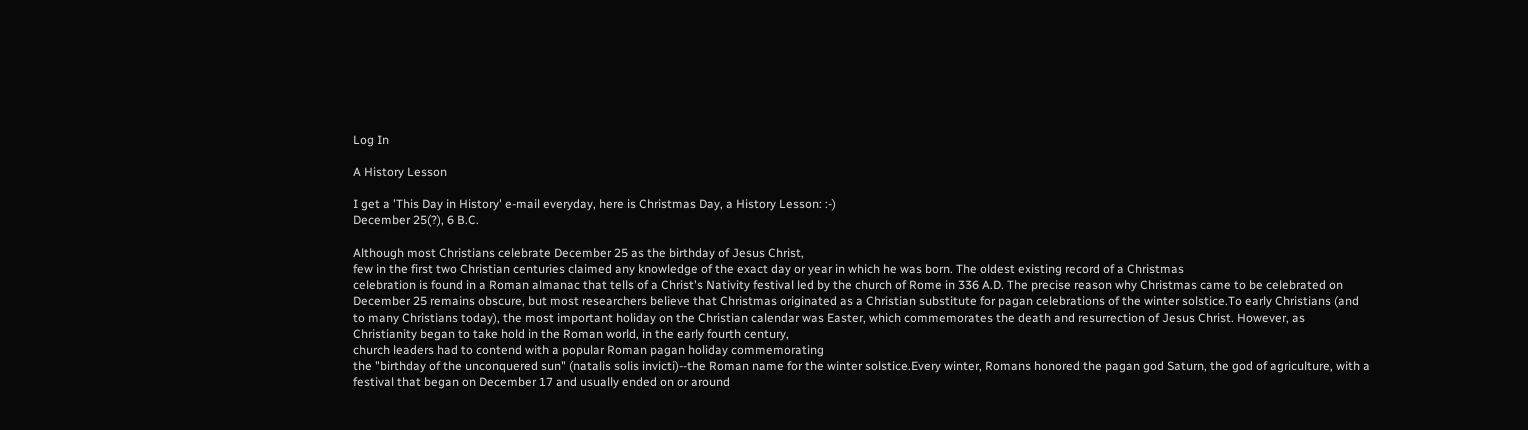Log In

A History Lesson

I get a 'This Day in History' e-mail everyday, here is Christmas Day, a History Lesson: :-)
December 25(?), 6 B.C.

Although most Christians celebrate December 25 as the birthday of Jesus Christ,
few in the first two Christian centuries claimed any knowledge of the exact day or year in which he was born. The oldest existing record of a Christmas
celebration is found in a Roman almanac that tells of a Christ's Nativity festival led by the church of Rome in 336 A.D. The precise reason why Christmas came to be celebrated on December 25 remains obscure, but most researchers believe that Christmas originated as a Christian substitute for pagan celebrations of the winter solstice.To early Christians (and to many Christians today), the most important holiday on the Christian calendar was Easter, which commemorates the death and resurrection of Jesus Christ. However, as
Christianity began to take hold in the Roman world, in the early fourth century,
church leaders had to contend with a popular Roman pagan holiday commemorating
the "birthday of the unconquered sun" (natalis solis invicti)--the Roman name for the winter solstice.Every winter, Romans honored the pagan god Saturn, the god of agriculture, with a festival that began on December 17 and usually ended on or around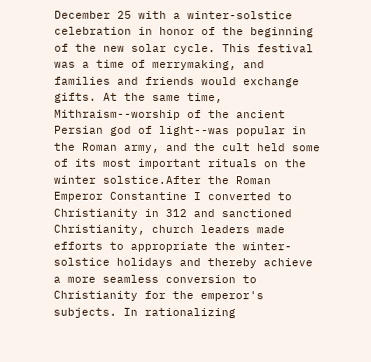December 25 with a winter-solstice celebration in honor of the beginning of the new solar cycle. This festival was a time of merrymaking, and families and friends would exchange gifts. At the same time, Mithraism--worship of the ancient Persian god of light--was popular in the Roman army, and the cult held some of its most important rituals on the winter solstice.After the Roman
Emperor Constantine I converted to Christianity in 312 and sanctioned
Christianity, church leaders made efforts to appropriate the winter-solstice holidays and thereby achieve a more seamless conversion to Christianity for the emperor's subjects. In rationalizing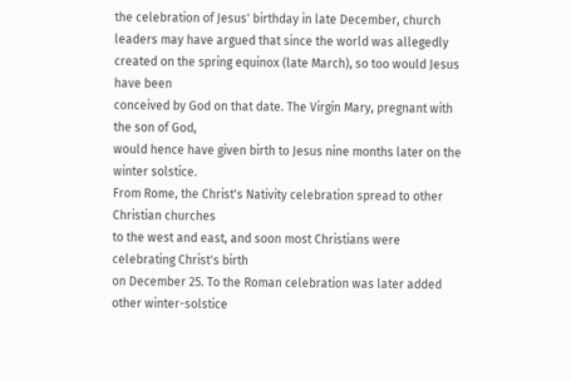the celebration of Jesus' birthday in late December, church leaders may have argued that since the world was allegedly created on the spring equinox (late March), so too would Jesus have been
conceived by God on that date. The Virgin Mary, pregnant with the son of God,
would hence have given birth to Jesus nine months later on the winter solstice.
From Rome, the Christ's Nativity celebration spread to other Christian churches
to the west and east, and soon most Christians were celebrating Christ's birth
on December 25. To the Roman celebration was later added other winter-solstice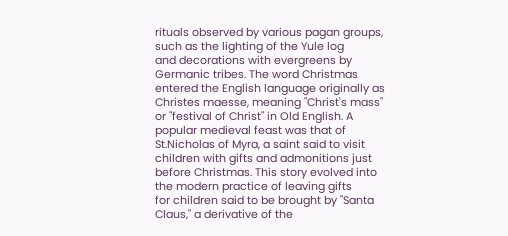rituals observed by various pagan groups, such as the lighting of the Yule log
and decorations with evergreens by Germanic tribes. The word Christmas entered the English language originally as Christes maesse, meaning "Christ's mass" or "festival of Christ" in Old English. A popular medieval feast was that of St.Nicholas of Myra, a saint said to visit children with gifts and admonitions just before Christmas. This story evolved into the modern practice of leaving gifts
for children said to be brought by "Santa Claus," a derivative of the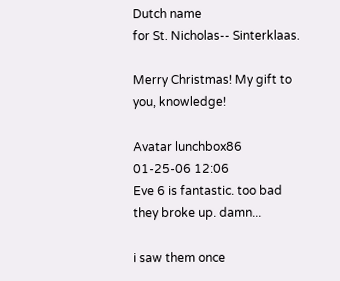Dutch name
for St. Nicholas-- Sinterklaas.

Merry Christmas! My gift to you, knowledge!

Avatar lunchbox86
01-25-06 12:06
Eve 6 is fantastic. too bad they broke up. damn...

i saw them once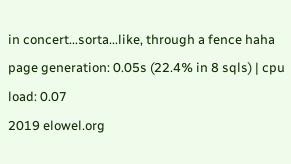in concert...sorta...like, through a fence haha
page generation: 0.05s (22.4% in 8 sqls) | cpu load: 0.07
2019 elowel.org